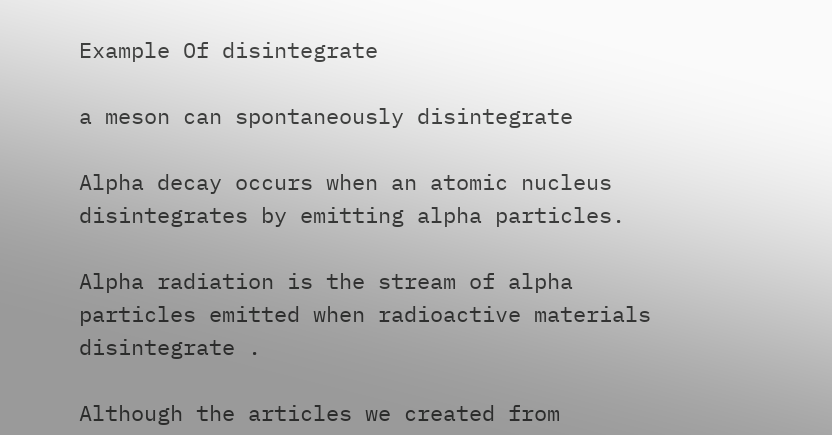Example Of disintegrate

a meson can spontaneously disintegrate

Alpha decay occurs when an atomic nucleus disintegrates by emitting alpha particles.

Alpha radiation is the stream of alpha particles emitted when radioactive materials disintegrate .

Although the articles we created from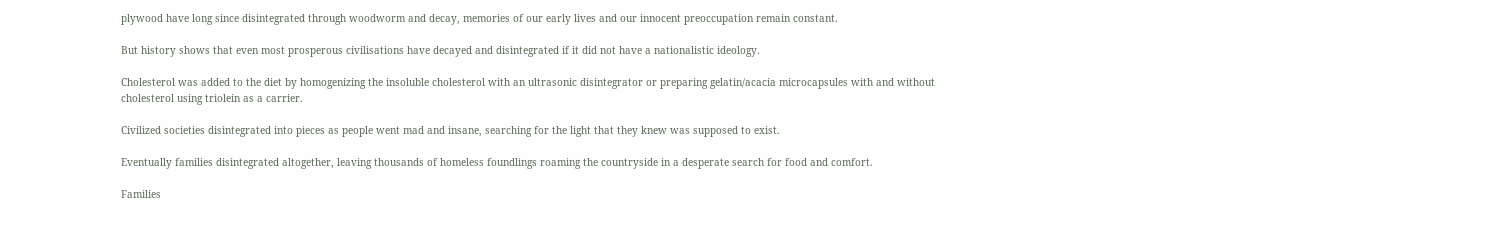plywood have long since disintegrated through woodworm and decay, memories of our early lives and our innocent preoccupation remain constant.

But history shows that even most prosperous civilisations have decayed and disintegrated if it did not have a nationalistic ideology.

Cholesterol was added to the diet by homogenizing the insoluble cholesterol with an ultrasonic disintegrator or preparing gelatin/acacia microcapsules with and without cholesterol using triolein as a carrier.

Civilized societies disintegrated into pieces as people went mad and insane, searching for the light that they knew was supposed to exist.

Eventually families disintegrated altogether, leaving thousands of homeless foundlings roaming the countryside in a desperate search for food and comfort.

Families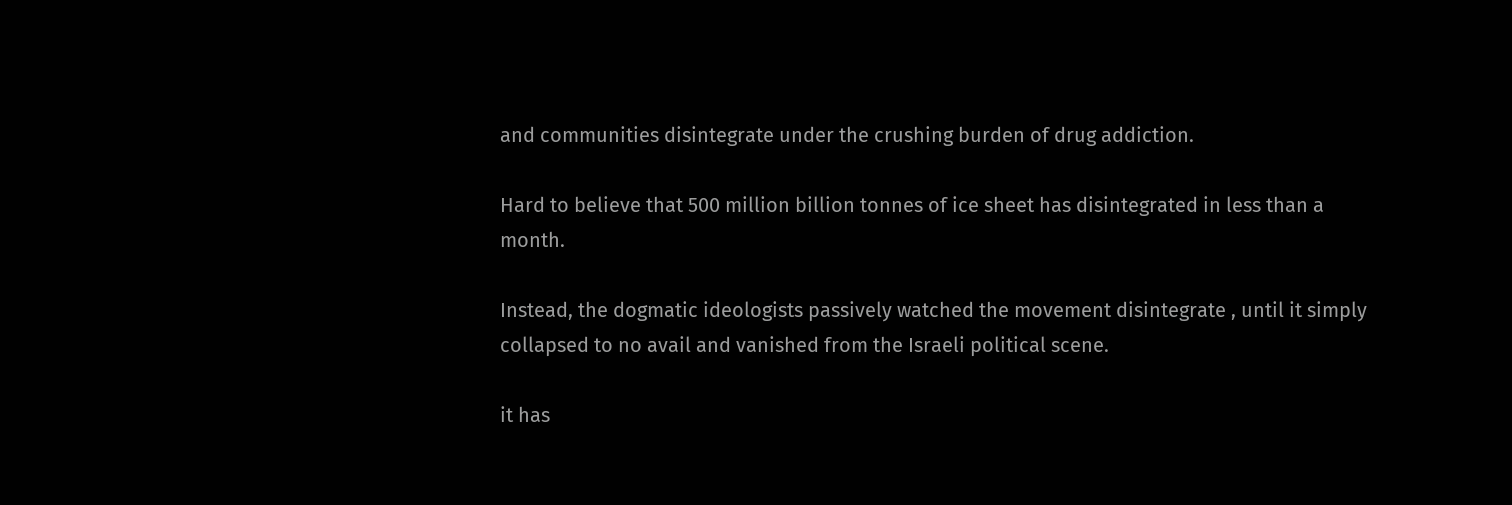and communities disintegrate under the crushing burden of drug addiction.

Hard to believe that 500 million billion tonnes of ice sheet has disintegrated in less than a month.

Instead, the dogmatic ideologists passively watched the movement disintegrate , until it simply collapsed to no avail and vanished from the Israeli political scene.

it has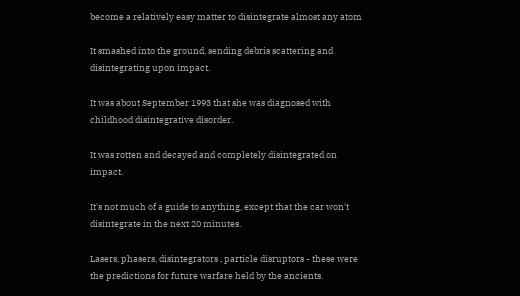become a relatively easy matter to disintegrate almost any atom

It smashed into the ground, sending debris scattering and disintegrating upon impact.

It was about September 1993 that she was diagnosed with childhood disintegrative disorder.

It was rotten and decayed and completely disintegrated on impact.

It's not much of a guide to anything, except that the car won't disintegrate in the next 20 minutes.

Lasers, phasers, disintegrators , particle disruptors - these were the predictions for future warfare held by the ancients.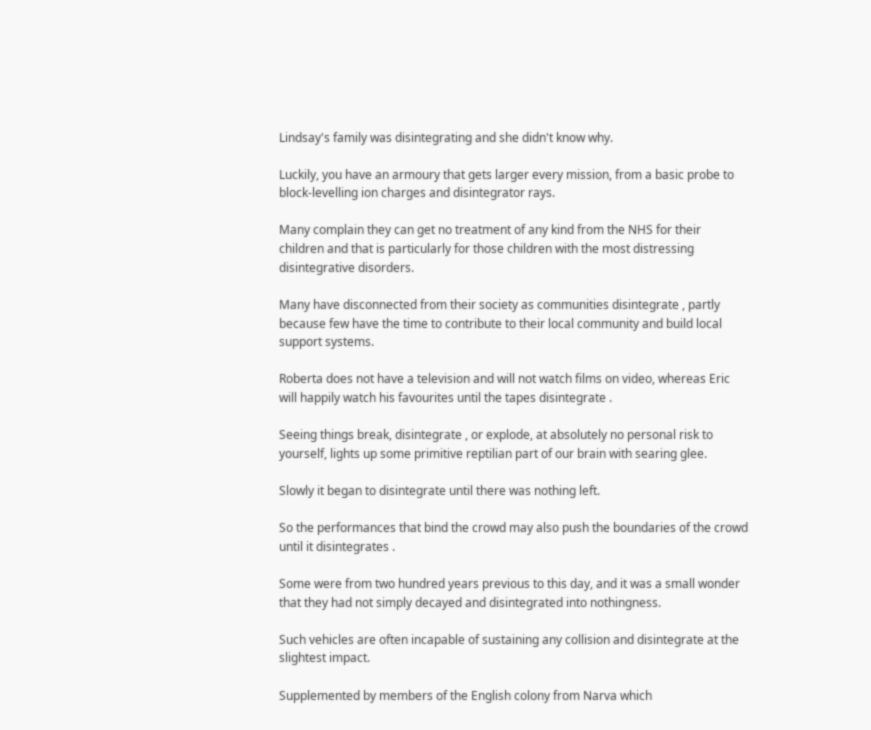Lindsay's family was disintegrating and she didn't know why.

Luckily, you have an armoury that gets larger every mission, from a basic probe to block-levelling ion charges and disintegrator rays.

Many complain they can get no treatment of any kind from the NHS for their children and that is particularly for those children with the most distressing disintegrative disorders.

Many have disconnected from their society as communities disintegrate , partly because few have the time to contribute to their local community and build local support systems.

Roberta does not have a television and will not watch films on video, whereas Eric will happily watch his favourites until the tapes disintegrate .

Seeing things break, disintegrate , or explode, at absolutely no personal risk to yourself, lights up some primitive reptilian part of our brain with searing glee.

Slowly it began to disintegrate until there was nothing left.

So the performances that bind the crowd may also push the boundaries of the crowd until it disintegrates .

Some were from two hundred years previous to this day, and it was a small wonder that they had not simply decayed and disintegrated into nothingness.

Such vehicles are often incapable of sustaining any collision and disintegrate at the slightest impact.

Supplemented by members of the English colony from Narva which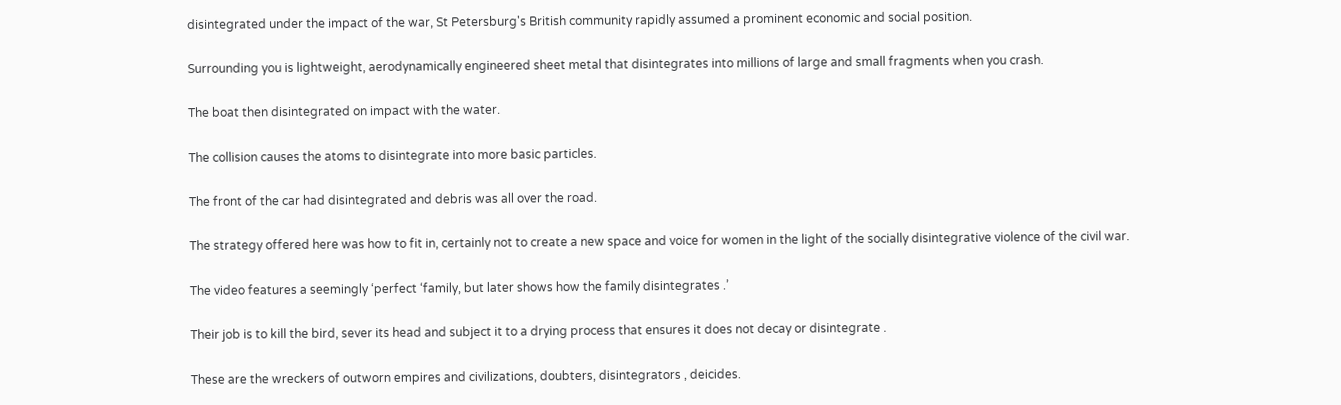disintegrated under the impact of the war, St Petersburg's British community rapidly assumed a prominent economic and social position.

Surrounding you is lightweight, aerodynamically engineered sheet metal that disintegrates into millions of large and small fragments when you crash.

The boat then disintegrated on impact with the water.

The collision causes the atoms to disintegrate into more basic particles.

The front of the car had disintegrated and debris was all over the road.

The strategy offered here was how to fit in, certainly not to create a new space and voice for women in the light of the socially disintegrative violence of the civil war.

The video features a seemingly ‘perfect ‘family, but later shows how the family disintegrates .’

Their job is to kill the bird, sever its head and subject it to a drying process that ensures it does not decay or disintegrate .

These are the wreckers of outworn empires and civilizations, doubters, disintegrators , deicides.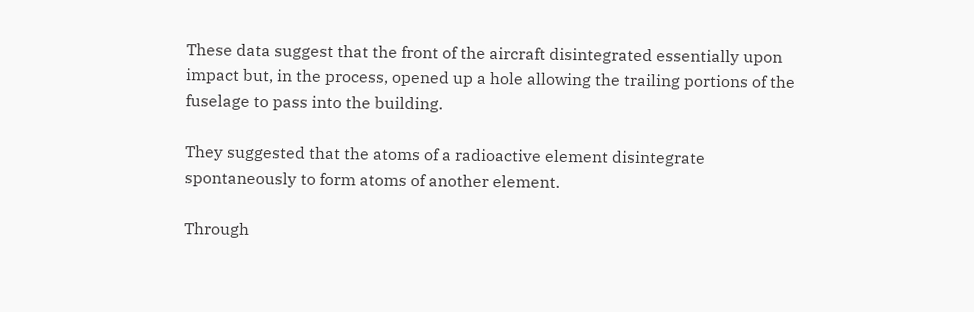These data suggest that the front of the aircraft disintegrated essentially upon impact but, in the process, opened up a hole allowing the trailing portions of the fuselage to pass into the building.

They suggested that the atoms of a radioactive element disintegrate spontaneously to form atoms of another element.

Through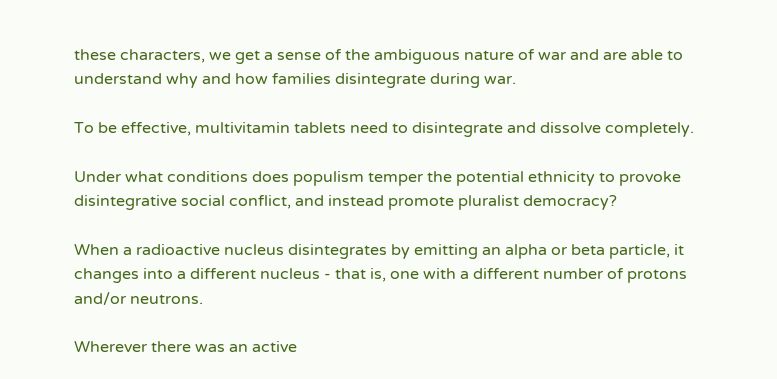these characters, we get a sense of the ambiguous nature of war and are able to understand why and how families disintegrate during war.

To be effective, multivitamin tablets need to disintegrate and dissolve completely.

Under what conditions does populism temper the potential ethnicity to provoke disintegrative social conflict, and instead promote pluralist democracy?

When a radioactive nucleus disintegrates by emitting an alpha or beta particle, it changes into a different nucleus - that is, one with a different number of protons and/or neutrons.

Wherever there was an active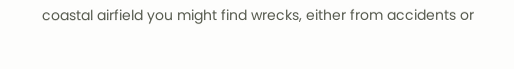coastal airfield you might find wrecks, either from accidents or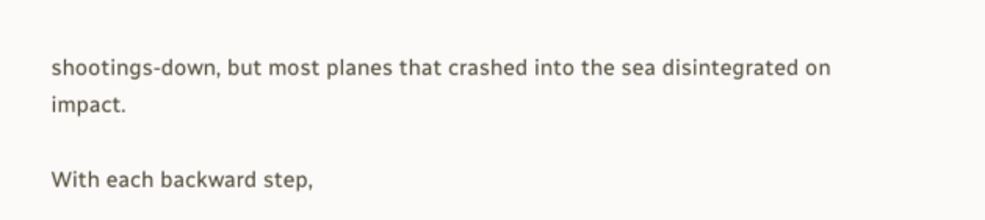shootings-down, but most planes that crashed into the sea disintegrated on impact.

With each backward step,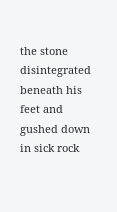the stone disintegrated beneath his feet and gushed down in sick rock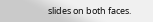slides on both faces.